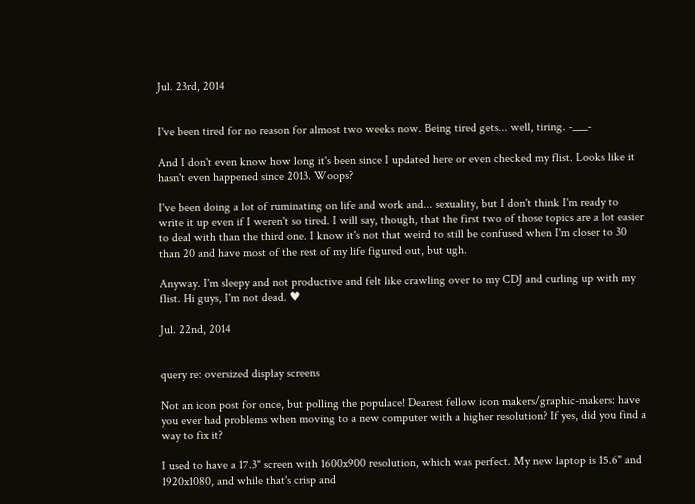Jul. 23rd, 2014


I've been tired for no reason for almost two weeks now. Being tired gets... well, tiring. -___-

And I don't even know how long it's been since I updated here or even checked my flist. Looks like it hasn't even happened since 2013. Woops?

I've been doing a lot of ruminating on life and work and... sexuality, but I don't think I'm ready to write it up even if I weren't so tired. I will say, though, that the first two of those topics are a lot easier to deal with than the third one. I know it's not that weird to still be confused when I'm closer to 30 than 20 and have most of the rest of my life figured out, but ugh.

Anyway. I'm sleepy and not productive and felt like crawling over to my CDJ and curling up with my flist. Hi guys, I'm not dead. ♥

Jul. 22nd, 2014


query re: oversized display screens

Not an icon post for once, but polling the populace! Dearest fellow icon makers/graphic-makers: have you ever had problems when moving to a new computer with a higher resolution? If yes, did you find a way to fix it?

I used to have a 17.3" screen with 1600x900 resolution, which was perfect. My new laptop is 15.6" and 1920x1080, and while that's crisp and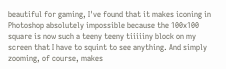beautiful for gaming, I've found that it makes iconing in Photoshop absolutely impossible because the 100x100 square is now such a teeny teeny tiiiiiny block on my screen that I have to squint to see anything. And simply zooming, of course, makes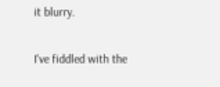it blurry.

I've fiddled with the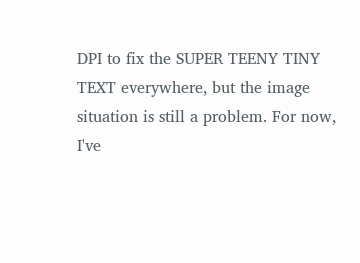DPI to fix the SUPER TEENY TINY TEXT everywhere, but the image situation is still a problem. For now, I've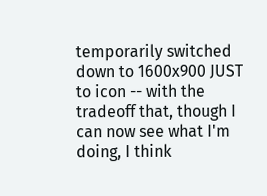temporarily switched down to 1600x900 JUST to icon -- with the tradeoff that, though I can now see what I'm doing, I think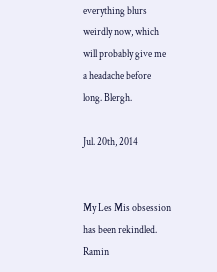everything blurs weirdly now, which will probably give me a headache before long. Blergh.

Jul. 20th, 2014


My Les Mis obsession has been rekindled. Ramin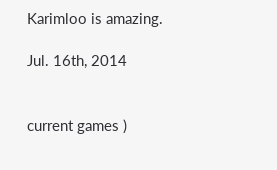Karimloo is amazing.

Jul. 16th, 2014


current games )